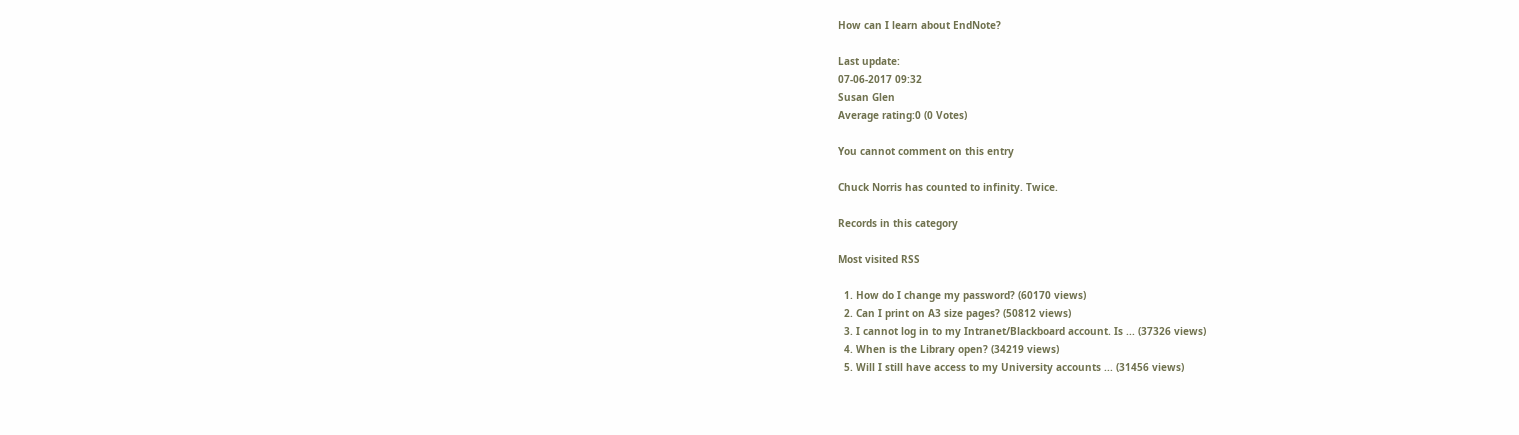How can I learn about EndNote?

Last update:
07-06-2017 09:32
Susan Glen
Average rating:0 (0 Votes)

You cannot comment on this entry

Chuck Norris has counted to infinity. Twice.

Records in this category

Most visited RSS

  1. How do I change my password? (60170 views)
  2. Can I print on A3 size pages? (50812 views)
  3. I cannot log in to my Intranet/Blackboard account. Is ... (37326 views)
  4. When is the Library open? (34219 views)
  5. Will I still have access to my University accounts ... (31456 views)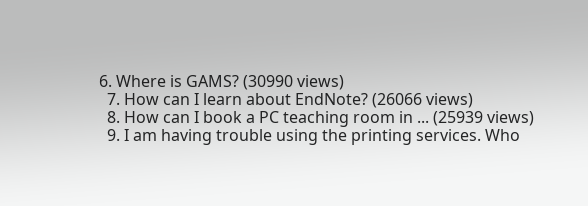6. Where is GAMS? (30990 views)
  7. How can I learn about EndNote? (26066 views)
  8. How can I book a PC teaching room in ... (25939 views)
  9. I am having trouble using the printing services. Who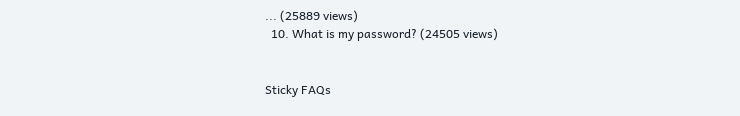... (25889 views)
  10. What is my password? (24505 views)


Sticky FAQs